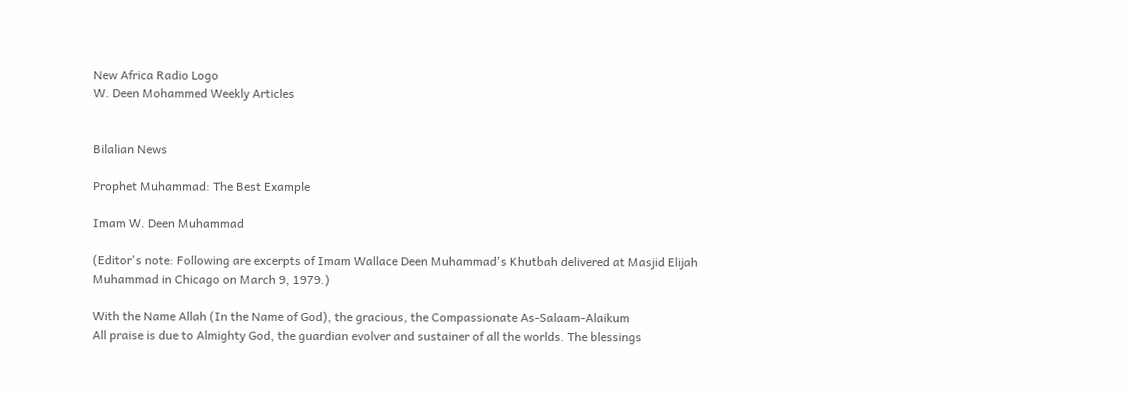New Africa Radio Logo
W. Deen Mohammed Weekly Articles


Bilalian News

Prophet Muhammad: The Best Example

Imam W. Deen Muhammad

(Editor's note: Following are excerpts of Imam Wallace Deen Muhammad's Khutbah delivered at Masjid Elijah Muhammad in Chicago on March 9, 1979.)

With the Name Allah (In the Name of God), the gracious, the Compassionate As-Salaam-Alaikum
All praise is due to Almighty God, the guardian evolver and sustainer of all the worlds. The blessings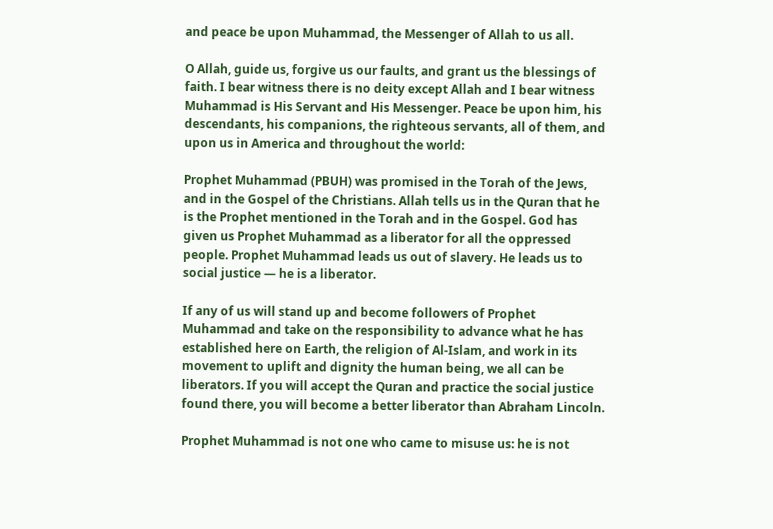and peace be upon Muhammad, the Messenger of Allah to us all.

O Allah, guide us, forgive us our faults, and grant us the blessings of faith. I bear witness there is no deity except Allah and I bear witness Muhammad is His Servant and His Messenger. Peace be upon him, his descendants, his companions, the righteous servants, all of them, and upon us in America and throughout the world:

Prophet Muhammad (PBUH) was promised in the Torah of the Jews, and in the Gospel of the Christians. Allah tells us in the Quran that he is the Prophet mentioned in the Torah and in the Gospel. God has given us Prophet Muhammad as a liberator for all the oppressed people. Prophet Muhammad leads us out of slavery. He leads us to social justice — he is a liberator.

If any of us will stand up and become followers of Prophet Muhammad and take on the responsibility to advance what he has established here on Earth, the religion of Al-Islam, and work in its movement to uplift and dignity the human being, we all can be liberators. If you will accept the Quran and practice the social justice found there, you will become a better liberator than Abraham Lincoln.

Prophet Muhammad is not one who came to misuse us: he is not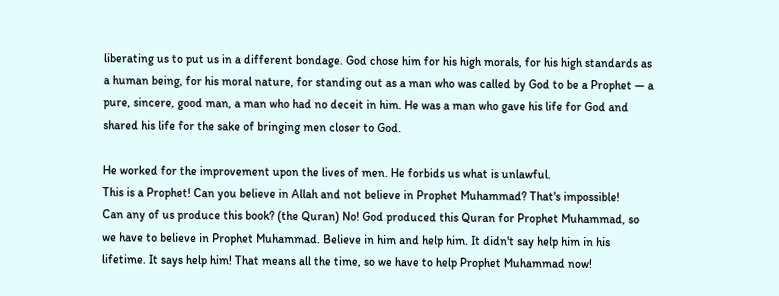liberating us to put us in a different bondage. God chose him for his high morals, for his high standards as a human being, for his moral nature, for standing out as a man who was called by God to be a Prophet — a pure, sincere, good man, a man who had no deceit in him. He was a man who gave his life for God and shared his life for the sake of bringing men closer to God.

He worked for the improvement upon the lives of men. He forbids us what is unlawful.
This is a Prophet! Can you believe in Allah and not believe in Prophet Muhammad? That's impossible!
Can any of us produce this book? (the Quran) No! God produced this Quran for Prophet Muhammad, so we have to believe in Prophet Muhammad. Believe in him and help him. It didn't say help him in his lifetime. It says help him! That means all the time, so we have to help Prophet Muhammad now!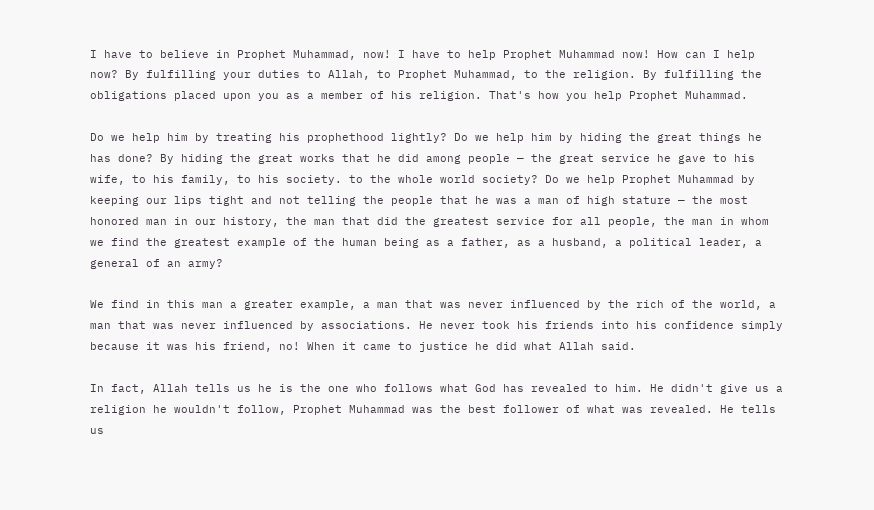I have to believe in Prophet Muhammad, now! I have to help Prophet Muhammad now! How can I help now? By fulfilling your duties to Allah, to Prophet Muhammad, to the religion. By fulfilling the obligations placed upon you as a member of his religion. That's how you help Prophet Muhammad.

Do we help him by treating his prophethood lightly? Do we help him by hiding the great things he has done? By hiding the great works that he did among people — the great service he gave to his wife, to his family, to his society. to the whole world society? Do we help Prophet Muhammad by keeping our lips tight and not telling the people that he was a man of high stature — the most honored man in our history, the man that did the greatest service for all people, the man in whom we find the greatest example of the human being as a father, as a husband, a political leader, a general of an army?

We find in this man a greater example, a man that was never influenced by the rich of the world, a man that was never influenced by associations. He never took his friends into his confidence simply because it was his friend, no! When it came to justice he did what Allah said.

In fact, Allah tells us he is the one who follows what God has revealed to him. He didn't give us a religion he wouldn't follow, Prophet Muhammad was the best follower of what was revealed. He tells us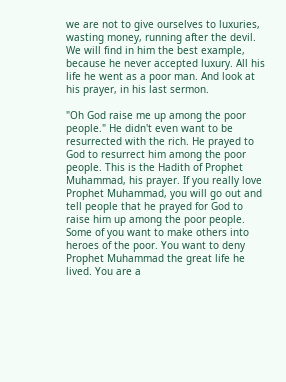we are not to give ourselves to luxuries, wasting money, running after the devil. We will find in him the best example, because he never accepted luxury. All his life he went as a poor man. And look at his prayer, in his last sermon.

"Oh God raise me up among the poor people." He didn't even want to be resurrected with the rich. He prayed to God to resurrect him among the poor people. This is the Hadith of Prophet Muhammad, his prayer. If you really love Prophet Muhammad, you will go out and tell people that he prayed for God to raise him up among the poor people. Some of you want to make others into heroes of the poor. You want to deny Prophet Muhammad the great life he lived. You are a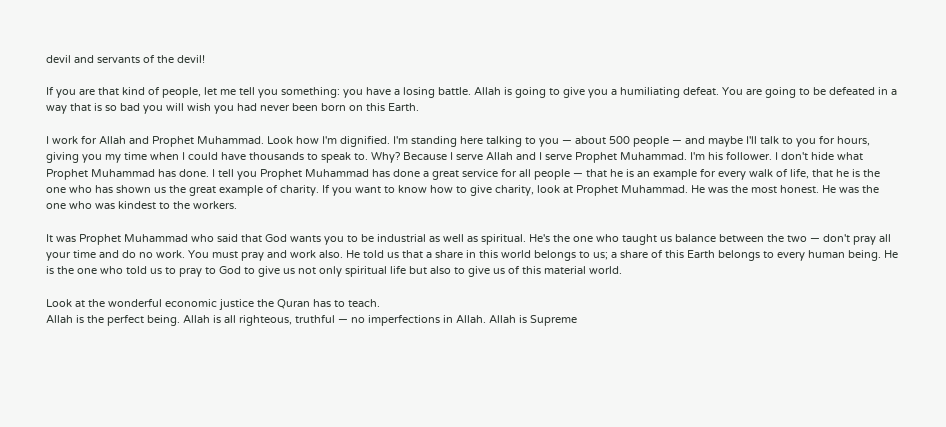devil and servants of the devil!

If you are that kind of people, let me tell you something: you have a losing battle. Allah is going to give you a humiliating defeat. You are going to be defeated in a way that is so bad you will wish you had never been born on this Earth.

I work for Allah and Prophet Muhammad. Look how I'm dignified. I'm standing here talking to you — about 500 people — and maybe I'll talk to you for hours, giving you my time when I could have thousands to speak to. Why? Because I serve Allah and I serve Prophet Muhammad. I'm his follower. I don't hide what Prophet Muhammad has done. I tell you Prophet Muhammad has done a great service for all people — that he is an example for every walk of life, that he is the one who has shown us the great example of charity. If you want to know how to give charity, look at Prophet Muhammad. He was the most honest. He was the one who was kindest to the workers.

It was Prophet Muhammad who said that God wants you to be industrial as well as spiritual. He's the one who taught us balance between the two — don't pray all your time and do no work. You must pray and work also. He told us that a share in this world belongs to us; a share of this Earth belongs to every human being. He is the one who told us to pray to God to give us not only spiritual life but also to give us of this material world.

Look at the wonderful economic justice the Quran has to teach.
Allah is the perfect being. Allah is all righteous, truthful — no imperfections in Allah. Allah is Supreme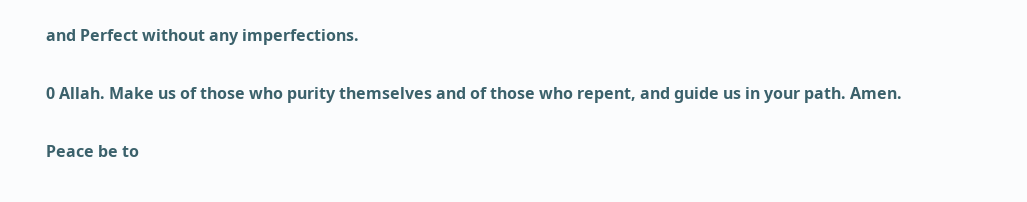and Perfect without any imperfections.

0 Allah. Make us of those who purity themselves and of those who repent, and guide us in your path. Amen.

Peace be to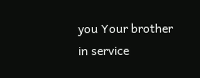you Your brother in service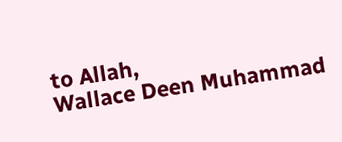to Allah,
Wallace Deen Muhammad